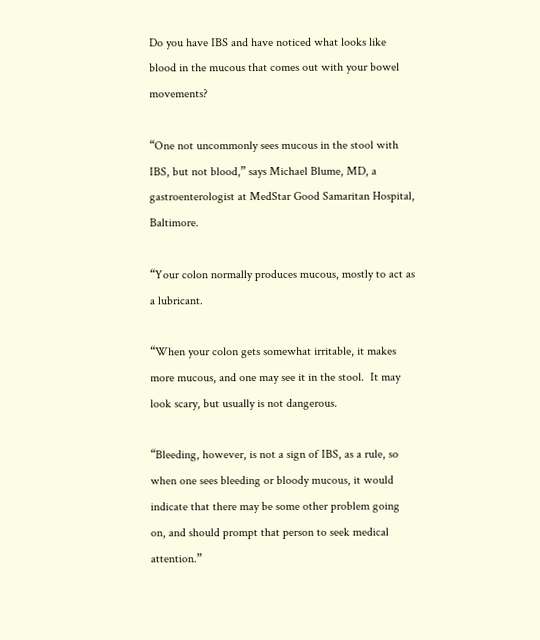Do you have IBS and have noticed what looks like blood in the mucous that comes out with your bowel movements?

“One not uncommonly sees mucous in the stool with IBS, but not blood,” says Michael Blume, MD, a gastroenterologist at MedStar Good Samaritan Hospital, Baltimore.

“Your colon normally produces mucous, mostly to act as a lubricant.

“When your colon gets somewhat irritable, it makes more mucous, and one may see it in the stool.  It may look scary, but usually is not dangerous.

“Bleeding, however, is not a sign of IBS, as a rule, so when one sees bleeding or bloody mucous, it would indicate that there may be some other problem going on, and should prompt that person to seek medical attention.”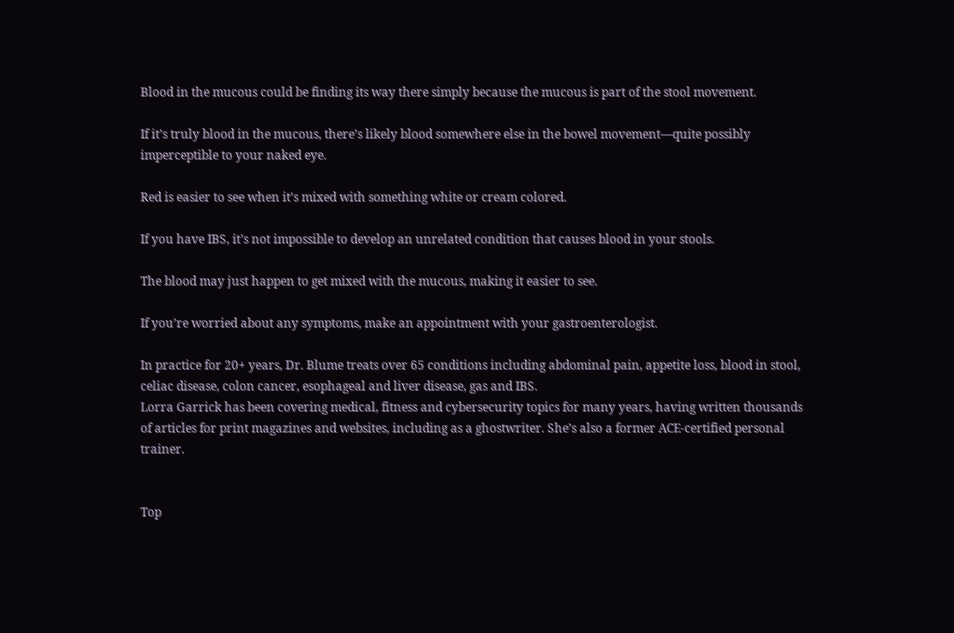Blood in the mucous could be finding its way there simply because the mucous is part of the stool movement.

If it’s truly blood in the mucous, there’s likely blood somewhere else in the bowel movement—quite possibly imperceptible to your naked eye.

Red is easier to see when it’s mixed with something white or cream colored.

If you have IBS, it’s not impossible to develop an unrelated condition that causes blood in your stools.

The blood may just happen to get mixed with the mucous, making it easier to see.

If you’re worried about any symptoms, make an appointment with your gastroenterologist.

In practice for 20+ years, Dr. Blume treats over 65 conditions including abdominal pain, appetite loss, blood in stool, celiac disease, colon cancer, esophageal and liver disease, gas and IBS.
Lorra Garrick has been covering medical, fitness and cybersecurity topics for many years, having written thousands of articles for print magazines and websites, including as a ghostwriter. She’s also a former ACE-certified personal trainer.


Top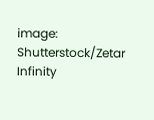image: Shutterstock/Zetar Infinity